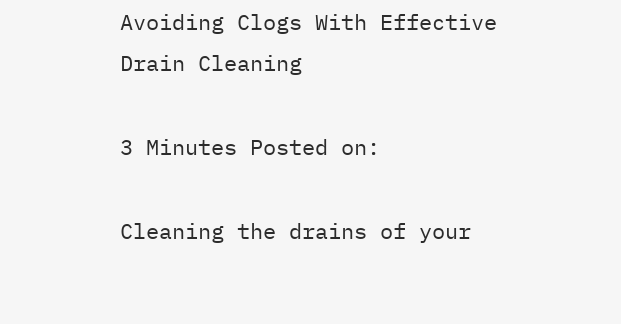Avoiding Clogs With Effective Drain Cleaning

3 Minutes Posted on:

Cleaning the drains of your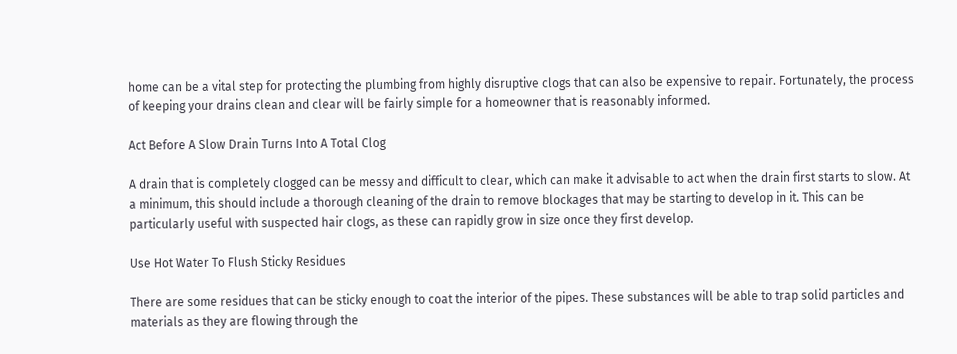home can be a vital step for protecting the plumbing from highly disruptive clogs that can also be expensive to repair. Fortunately, the process of keeping your drains clean and clear will be fairly simple for a homeowner that is reasonably informed.

Act Before A Slow Drain Turns Into A Total Clog

A drain that is completely clogged can be messy and difficult to clear, which can make it advisable to act when the drain first starts to slow. At a minimum, this should include a thorough cleaning of the drain to remove blockages that may be starting to develop in it. This can be particularly useful with suspected hair clogs, as these can rapidly grow in size once they first develop.

Use Hot Water To Flush Sticky Residues

There are some residues that can be sticky enough to coat the interior of the pipes. These substances will be able to trap solid particles and materials as they are flowing through the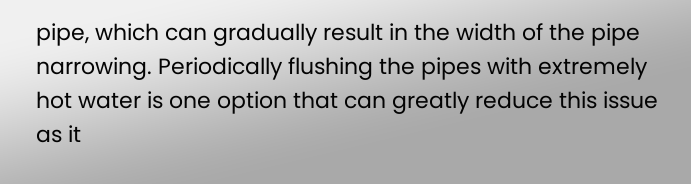pipe, which can gradually result in the width of the pipe narrowing. Periodically flushing the pipes with extremely hot water is one option that can greatly reduce this issue as it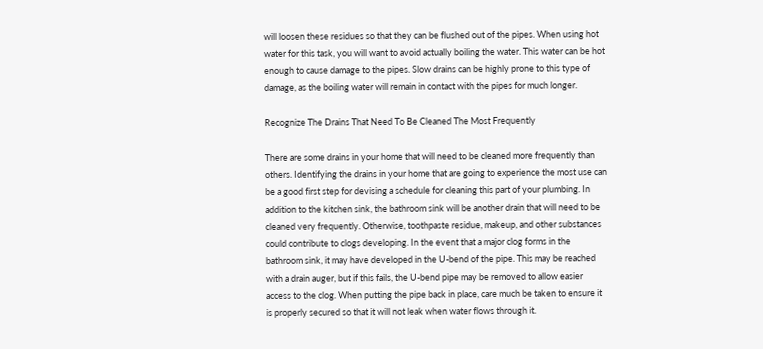will loosen these residues so that they can be flushed out of the pipes. When using hot water for this task, you will want to avoid actually boiling the water. This water can be hot enough to cause damage to the pipes. Slow drains can be highly prone to this type of damage, as the boiling water will remain in contact with the pipes for much longer.

Recognize The Drains That Need To Be Cleaned The Most Frequently

There are some drains in your home that will need to be cleaned more frequently than others. Identifying the drains in your home that are going to experience the most use can be a good first step for devising a schedule for cleaning this part of your plumbing. In addition to the kitchen sink, the bathroom sink will be another drain that will need to be cleaned very frequently. Otherwise, toothpaste residue, makeup, and other substances could contribute to clogs developing. In the event that a major clog forms in the bathroom sink, it may have developed in the U-bend of the pipe. This may be reached with a drain auger, but if this fails, the U-bend pipe may be removed to allow easier access to the clog. When putting the pipe back in place, care much be taken to ensure it is properly secured so that it will not leak when water flows through it.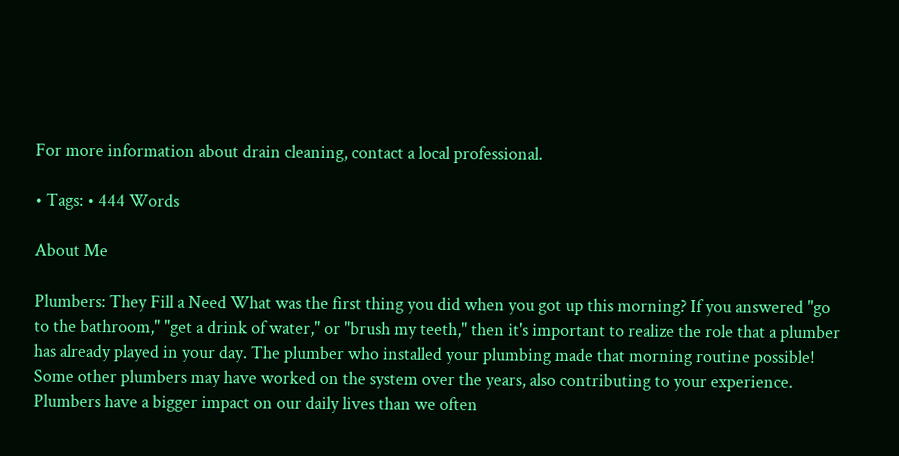For more information about drain cleaning, contact a local professional.

• Tags: • 444 Words

About Me

Plumbers: They Fill a Need What was the first thing you did when you got up this morning? If you answered "go to the bathroom," "get a drink of water," or "brush my teeth," then it's important to realize the role that a plumber has already played in your day. The plumber who installed your plumbing made that morning routine possible! Some other plumbers may have worked on the system over the years, also contributing to your experience. Plumbers have a bigger impact on our daily lives than we often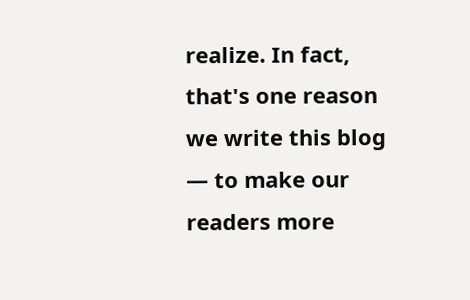realize. In fact, that's one reason we write this blog — to make our readers more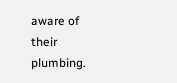aware of their plumbing.